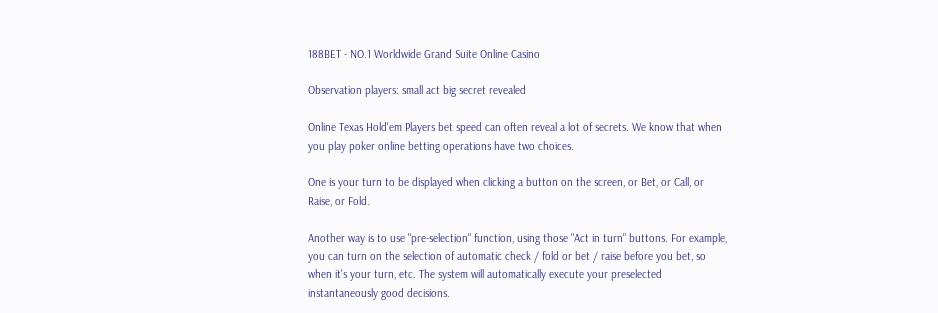188BET - NO.1 Worldwide Grand Suite Online Casino

Observation players: small act big secret revealed

Online Texas Hold'em Players bet speed can often reveal a lot of secrets. We know that when you play poker online betting operations have two choices.

One is your turn to be displayed when clicking a button on the screen, or Bet, or Call, or Raise, or Fold.

Another way is to use "pre-selection" function, using those "Act in turn" buttons. For example, you can turn on the selection of automatic check / fold or bet / raise before you bet, so when it's your turn, etc. The system will automatically execute your preselected instantaneously good decisions.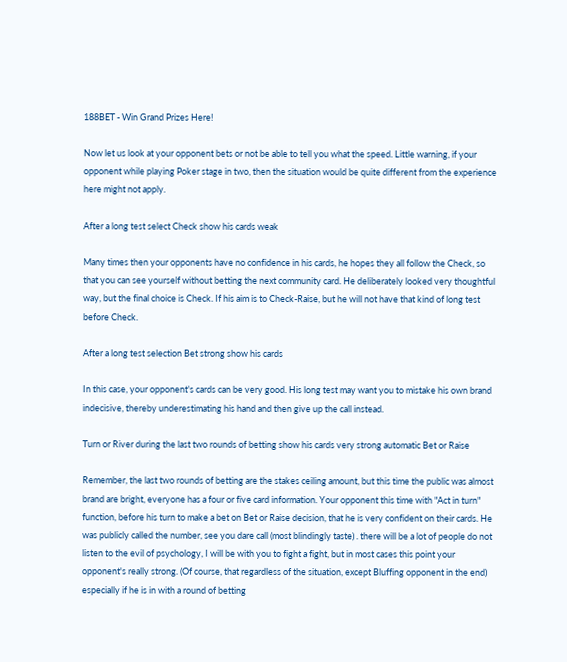188BET - Win Grand Prizes Here!

Now let us look at your opponent bets or not be able to tell you what the speed. Little warning, if your opponent while playing Poker stage in two, then the situation would be quite different from the experience here might not apply.

After a long test select Check show his cards weak

Many times then your opponents have no confidence in his cards, he hopes they all follow the Check, so that you can see yourself without betting the next community card. He deliberately looked very thoughtful way, but the final choice is Check. If his aim is to Check-Raise, but he will not have that kind of long test before Check.

After a long test selection Bet strong show his cards

In this case, your opponent's cards can be very good. His long test may want you to mistake his own brand indecisive, thereby underestimating his hand and then give up the call instead.

Turn or River during the last two rounds of betting show his cards very strong automatic Bet or Raise

Remember, the last two rounds of betting are the stakes ceiling amount, but this time the public was almost brand are bright, everyone has a four or five card information. Your opponent this time with "Act in turn" function, before his turn to make a bet on Bet or Raise decision, that he is very confident on their cards. He was publicly called the number, see you dare call (most blindingly taste) . there will be a lot of people do not listen to the evil of psychology, I will be with you to fight a fight, but in most cases this point your opponent's really strong. (Of course, that regardless of the situation, except Bluffing opponent in the end) especially if he is in with a round of betting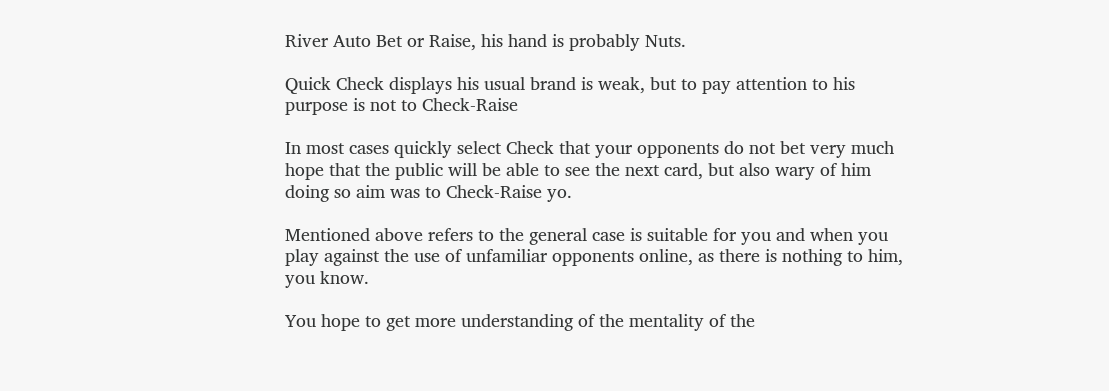River Auto Bet or Raise, his hand is probably Nuts.

Quick Check displays his usual brand is weak, but to pay attention to his purpose is not to Check-Raise

In most cases quickly select Check that your opponents do not bet very much hope that the public will be able to see the next card, but also wary of him doing so aim was to Check-Raise yo.

Mentioned above refers to the general case is suitable for you and when you play against the use of unfamiliar opponents online, as there is nothing to him, you know.

You hope to get more understanding of the mentality of the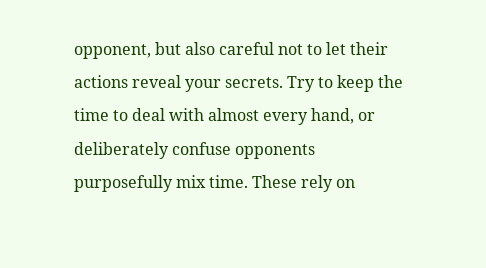opponent, but also careful not to let their actions reveal your secrets. Try to keep the time to deal with almost every hand, or deliberately confuse opponents purposefully mix time. These rely on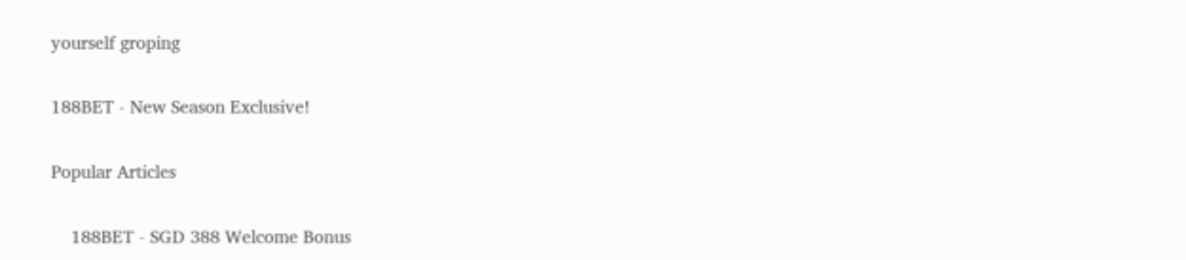yourself groping

188BET - New Season Exclusive!

Popular Articles

    188BET - SGD 388 Welcome Bonus